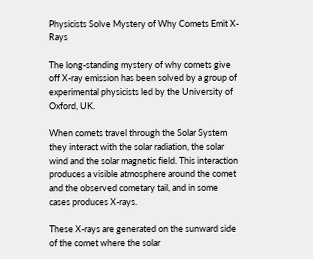Physicists Solve Mystery of Why Comets Emit X-Rays

The long-standing mystery of why comets give off X-ray emission has been solved by a group of experimental physicists led by the University of Oxford, UK.

When comets travel through the Solar System they interact with the solar radiation, the solar wind and the solar magnetic field. This interaction produces a visible atmosphere around the comet and the observed cometary tail, and in some cases produces X-rays.

These X-rays are generated on the sunward side of the comet where the solar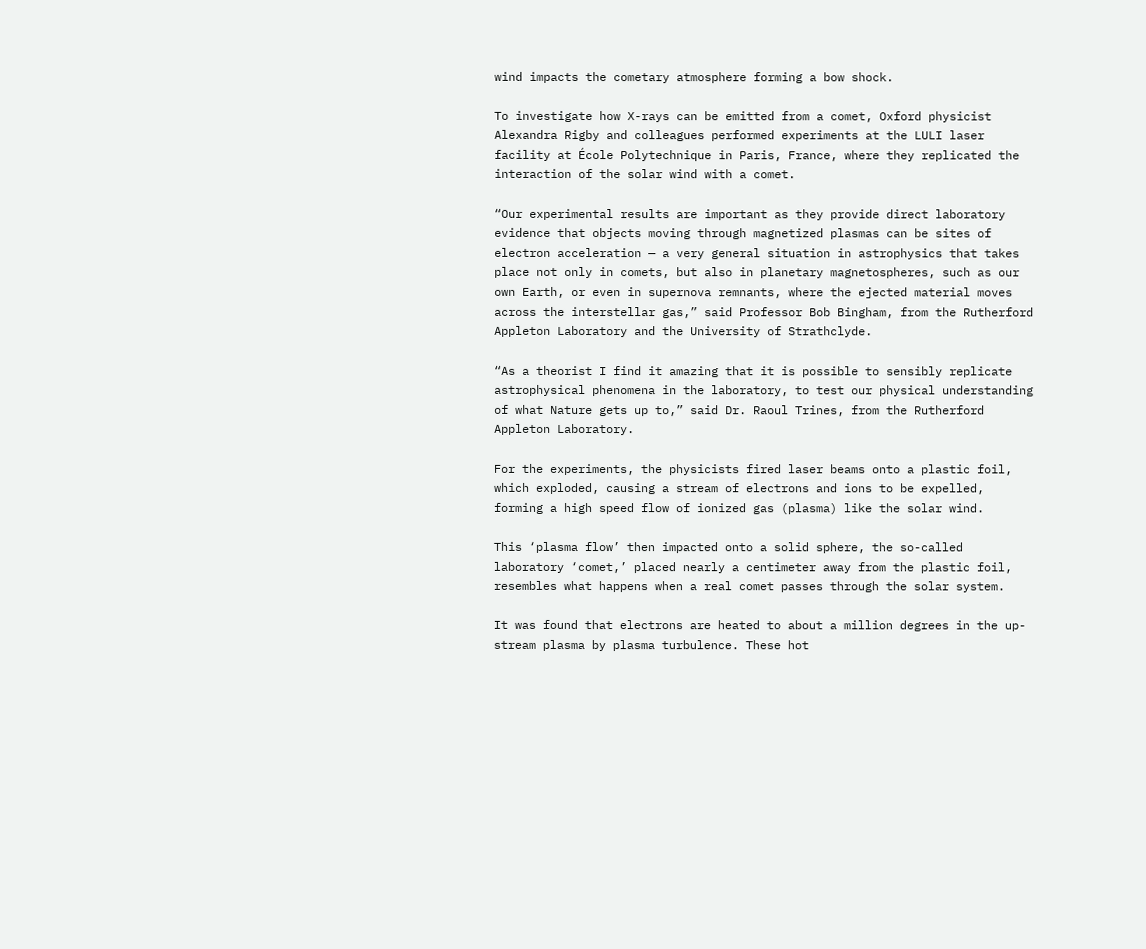wind impacts the cometary atmosphere forming a bow shock.

To investigate how X-rays can be emitted from a comet, Oxford physicist Alexandra Rigby and colleagues performed experiments at the LULI laser facility at École Polytechnique in Paris, France, where they replicated the interaction of the solar wind with a comet.

“Our experimental results are important as they provide direct laboratory evidence that objects moving through magnetized plasmas can be sites of electron acceleration — a very general situation in astrophysics that takes place not only in comets, but also in planetary magnetospheres, such as our own Earth, or even in supernova remnants, where the ejected material moves across the interstellar gas,” said Professor Bob Bingham, from the Rutherford Appleton Laboratory and the University of Strathclyde.

“As a theorist I find it amazing that it is possible to sensibly replicate astrophysical phenomena in the laboratory, to test our physical understanding of what Nature gets up to,” said Dr. Raoul Trines, from the Rutherford Appleton Laboratory.

For the experiments, the physicists fired laser beams onto a plastic foil, which exploded, causing a stream of electrons and ions to be expelled, forming a high speed flow of ionized gas (plasma) like the solar wind.

This ‘plasma flow’ then impacted onto a solid sphere, the so-called laboratory ‘comet,’ placed nearly a centimeter away from the plastic foil, resembles what happens when a real comet passes through the solar system.

It was found that electrons are heated to about a million degrees in the up-stream plasma by plasma turbulence. These hot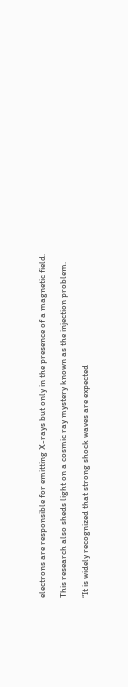electrons are responsible for emitting X-rays but only in the presence of a magnetic field.

This research also sheds light on a cosmic ray mystery known as the injection problem.

“It is widely recognized that strong shock waves are expected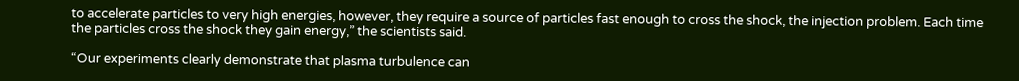to accelerate particles to very high energies, however, they require a source of particles fast enough to cross the shock, the injection problem. Each time the particles cross the shock they gain energy,” the scientists said.

“Our experiments clearly demonstrate that plasma turbulence can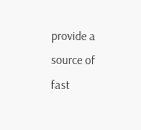provide a source of fast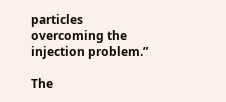particles overcoming the injection problem.”

The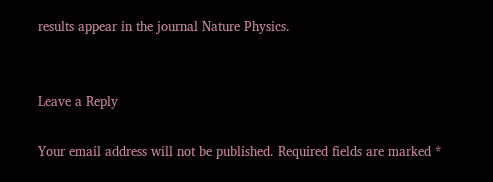results appear in the journal Nature Physics.


Leave a Reply

Your email address will not be published. Required fields are marked *